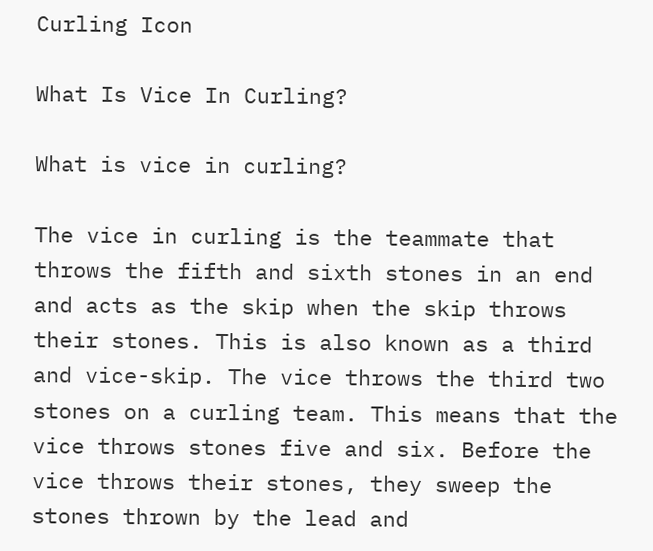Curling Icon

What Is Vice In Curling?

What is vice in curling?

The vice in curling is the teammate that throws the fifth and sixth stones in an end and acts as the skip when the skip throws their stones. This is also known as a third and vice-skip. The vice throws the third two stones on a curling team. This means that the vice throws stones five and six. Before the vice throws their stones, they sweep the stones thrown by the lead and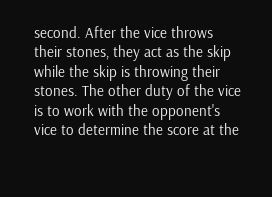second. After the vice throws their stones, they act as the skip while the skip is throwing their stones. The other duty of the vice is to work with the opponent's vice to determine the score at the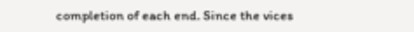completion of each end. Since the vices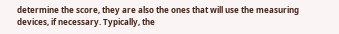determine the score, they are also the ones that will use the measuring devices, if necessary. Typically, the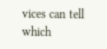vices can tell which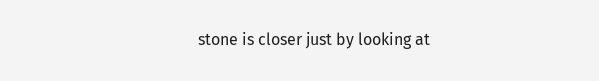stone is closer just by looking at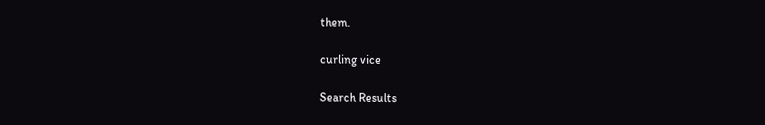them.

curling vice

Search Results